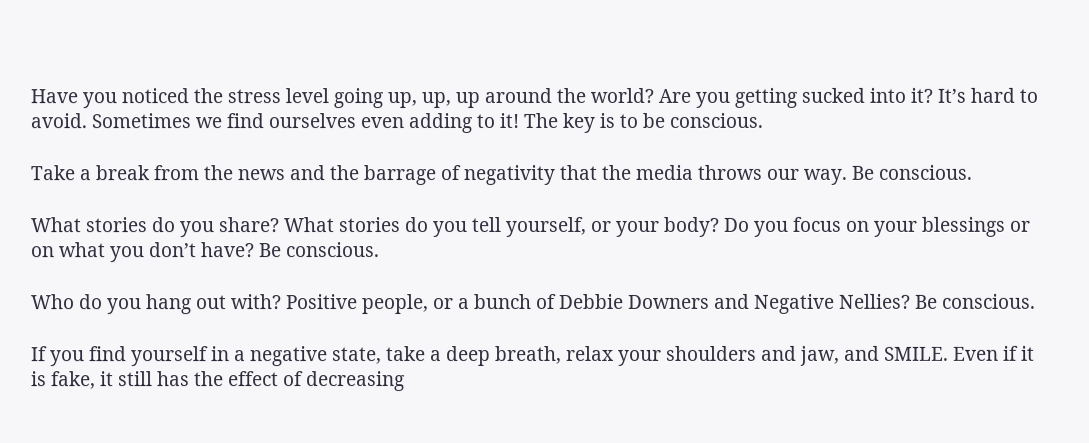Have you noticed the stress level going up, up, up around the world? Are you getting sucked into it? It’s hard to avoid. Sometimes we find ourselves even adding to it! The key is to be conscious.

Take a break from the news and the barrage of negativity that the media throws our way. Be conscious.

What stories do you share? What stories do you tell yourself, or your body? Do you focus on your blessings or on what you don’t have? Be conscious.

Who do you hang out with? Positive people, or a bunch of Debbie Downers and Negative Nellies? Be conscious.

If you find yourself in a negative state, take a deep breath, relax your shoulders and jaw, and SMILE. Even if it is fake, it still has the effect of decreasing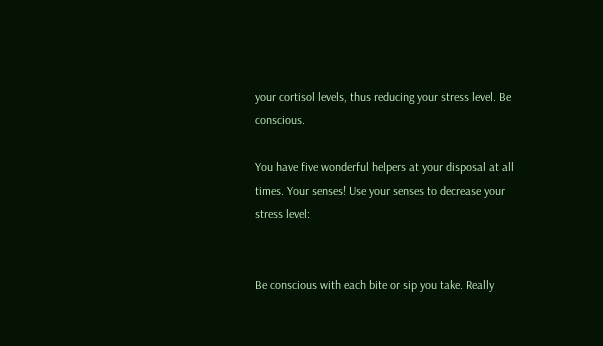your cortisol levels, thus reducing your stress level. Be conscious.

You have five wonderful helpers at your disposal at all times. Your senses! Use your senses to decrease your stress level:


Be conscious with each bite or sip you take. Really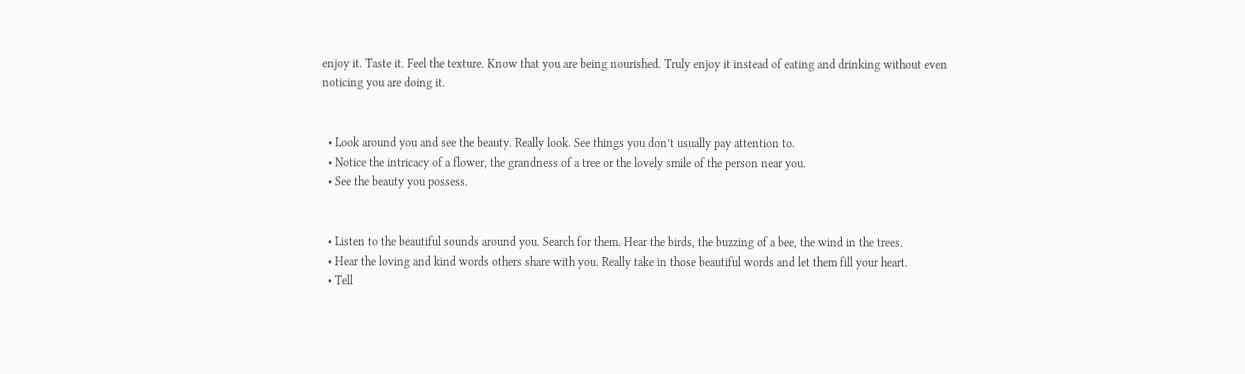enjoy it. Taste it. Feel the texture. Know that you are being nourished. Truly enjoy it instead of eating and drinking without even noticing you are doing it.


  • Look around you and see the beauty. Really look. See things you don’t usually pay attention to.
  • Notice the intricacy of a flower, the grandness of a tree or the lovely smile of the person near you.
  • See the beauty you possess.


  • Listen to the beautiful sounds around you. Search for them. Hear the birds, the buzzing of a bee, the wind in the trees.
  • Hear the loving and kind words others share with you. Really take in those beautiful words and let them fill your heart.
  • Tell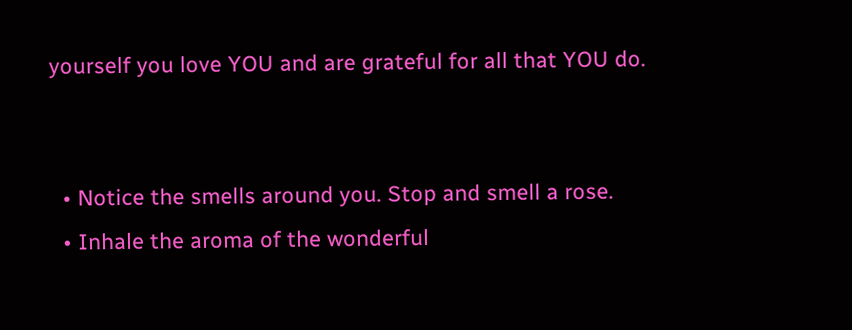yourself you love YOU and are grateful for all that YOU do.


  • Notice the smells around you. Stop and smell a rose.
  • Inhale the aroma of the wonderful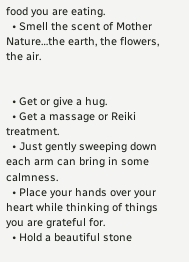food you are eating.
  • Smell the scent of Mother Nature…the earth, the flowers, the air.


  • Get or give a hug.
  • Get a massage or Reiki treatment.
  • Just gently sweeping down each arm can bring in some calmness.
  • Place your hands over your heart while thinking of things you are grateful for.
  • Hold a beautiful stone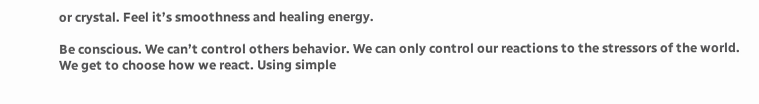or crystal. Feel it’s smoothness and healing energy.

Be conscious. We can’t control others behavior. We can only control our reactions to the stressors of the world. We get to choose how we react. Using simple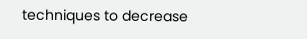techniques to decrease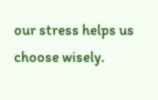our stress helps us choose wisely.